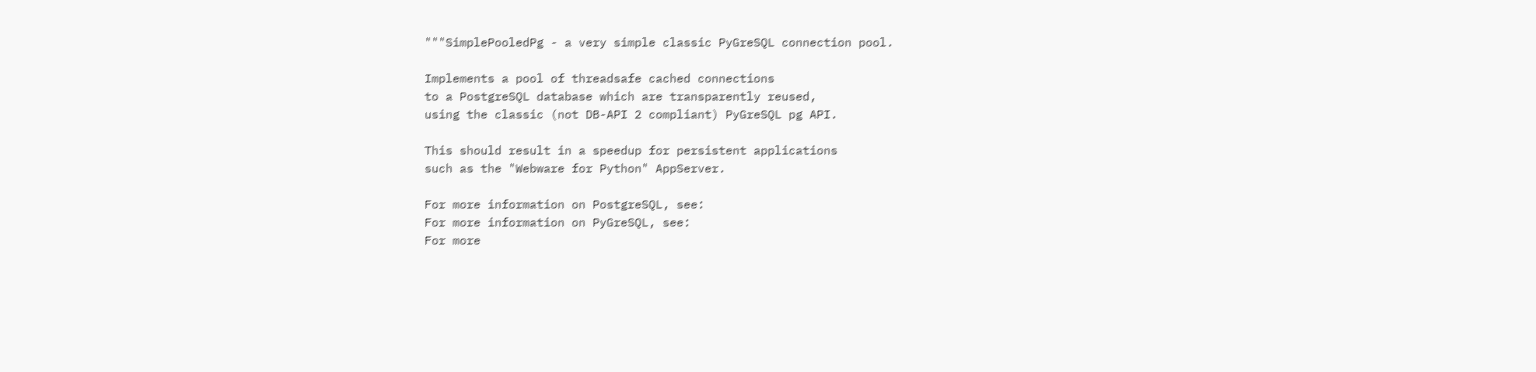"""SimplePooledPg - a very simple classic PyGreSQL connection pool.

Implements a pool of threadsafe cached connections
to a PostgreSQL database which are transparently reused,
using the classic (not DB-API 2 compliant) PyGreSQL pg API.

This should result in a speedup for persistent applications
such as the "Webware for Python" AppServer.

For more information on PostgreSQL, see:
For more information on PyGreSQL, see:
For more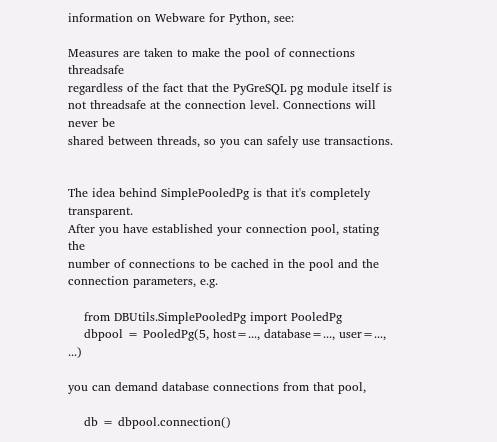information on Webware for Python, see:

Measures are taken to make the pool of connections threadsafe
regardless of the fact that the PyGreSQL pg module itself is
not threadsafe at the connection level. Connections will never be
shared between threads, so you can safely use transactions.


The idea behind SimplePooledPg is that it's completely transparent.
After you have established your connection pool, stating the
number of connections to be cached in the pool and the
connection parameters, e.g.

    from DBUtils.SimplePooledPg import PooledPg
    dbpool = PooledPg(5, host=..., database=..., user=..., ...)

you can demand database connections from that pool,

    db = dbpool.connection()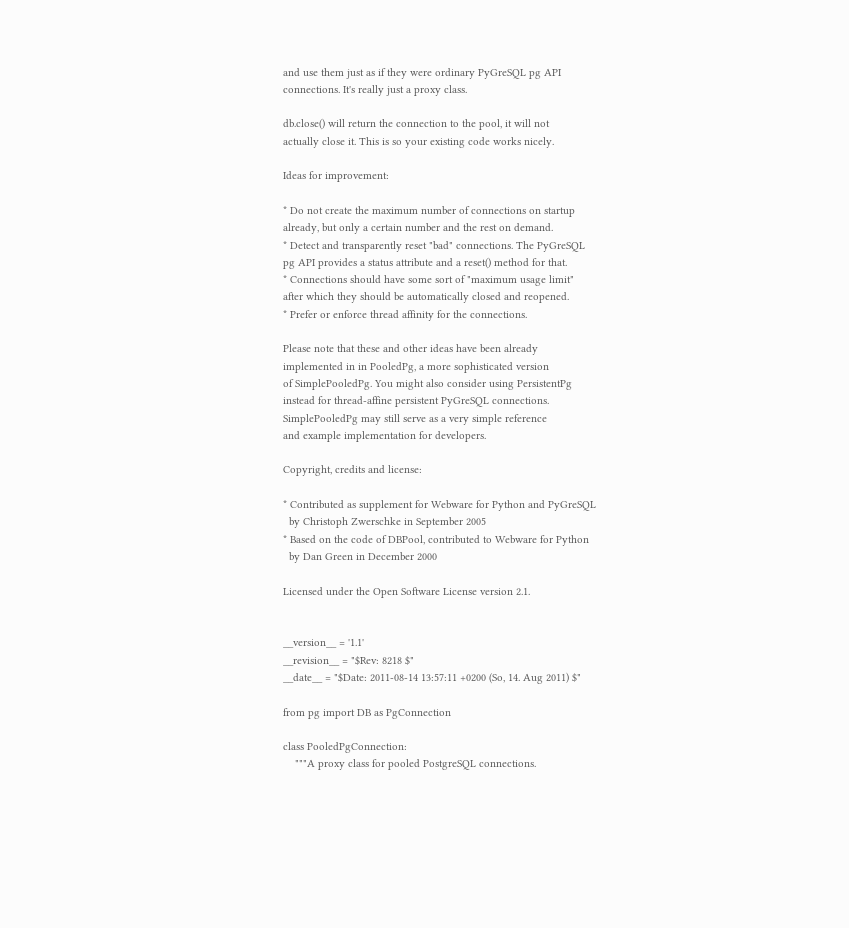and use them just as if they were ordinary PyGreSQL pg API
connections. It's really just a proxy class.

db.close() will return the connection to the pool, it will not
actually close it. This is so your existing code works nicely.

Ideas for improvement:

* Do not create the maximum number of connections on startup
already, but only a certain number and the rest on demand.
* Detect and transparently reset "bad" connections. The PyGreSQL
pg API provides a status attribute and a reset() method for that.
* Connections should have some sort of "maximum usage limit"
after which they should be automatically closed and reopened.
* Prefer or enforce thread affinity for the connections.

Please note that these and other ideas have been already
implemented in in PooledPg, a more sophisticated version
of SimplePooledPg. You might also consider using PersistentPg
instead for thread-affine persistent PyGreSQL connections.
SimplePooledPg may still serve as a very simple reference
and example implementation for developers.

Copyright, credits and license:

* Contributed as supplement for Webware for Python and PyGreSQL
  by Christoph Zwerschke in September 2005
* Based on the code of DBPool, contributed to Webware for Python
  by Dan Green in December 2000

Licensed under the Open Software License version 2.1.


__version__ = '1.1'
__revision__ = "$Rev: 8218 $"
__date__ = "$Date: 2011-08-14 13:57:11 +0200 (So, 14. Aug 2011) $"

from pg import DB as PgConnection

class PooledPgConnection:
    """A proxy class for pooled PostgreSQL connections.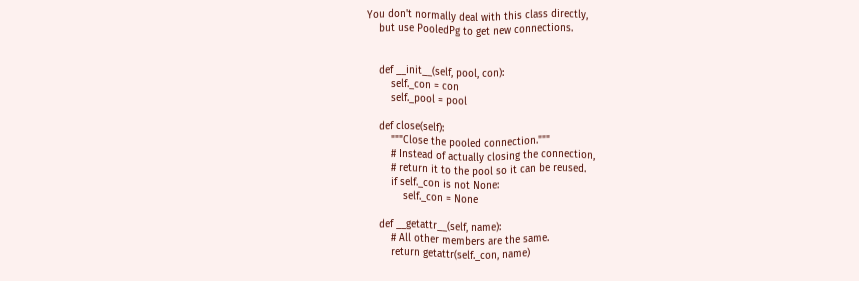You don't normally deal with this class directly,
    but use PooledPg to get new connections.


    def __init__(self, pool, con):
        self._con = con
        self._pool = pool

    def close(self):
        """Close the pooled connection."""
        # Instead of actually closing the connection,
        # return it to the pool so it can be reused.
        if self._con is not None:
            self._con = None

    def __getattr__(self, name):
        # All other members are the same.
        return getattr(self._con, name)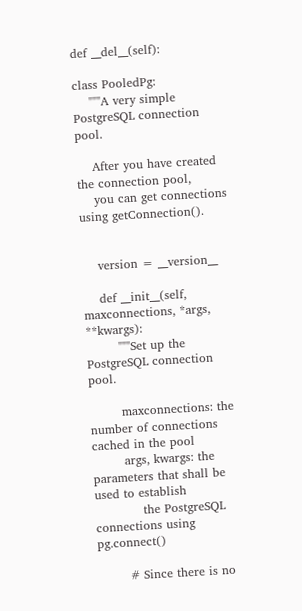def __del__(self):

class PooledPg:
    """A very simple PostgreSQL connection pool.

    After you have created the connection pool,
    you can get connections using getConnection().


    version = __version__

    def __init__(self, maxconnections, *args, **kwargs):
        """Set up the PostgreSQL connection pool.

        maxconnections: the number of connections cached in the pool
        args, kwargs: the parameters that shall be used to establish
            the PostgreSQL connections using pg.connect()

        # Since there is no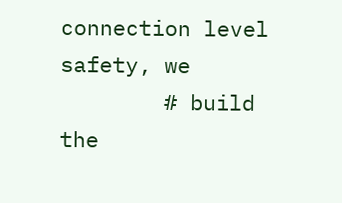connection level safety, we
        # build the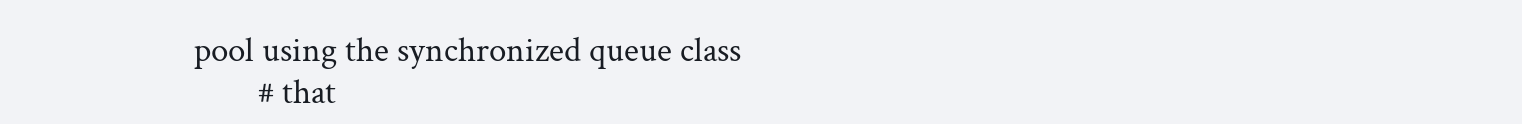pool using the synchronized queue class
        # that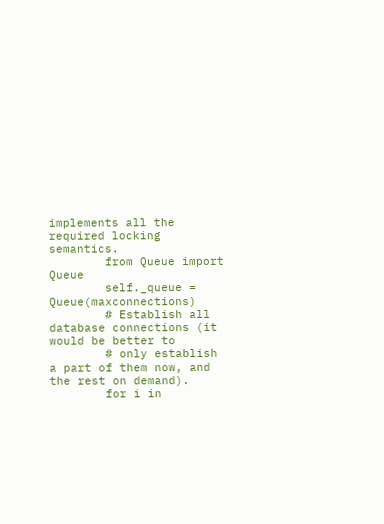implements all the required locking semantics.
        from Queue import Queue
        self._queue = Queue(maxconnections)
        # Establish all database connections (it would be better to
        # only establish a part of them now, and the rest on demand).
        for i in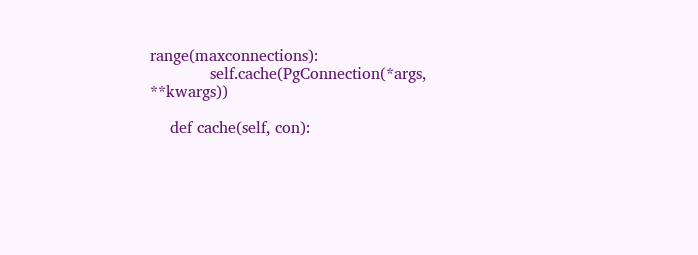range(maxconnections):
            self.cache(PgConnection(*args, **kwargs))

    def cache(self, con):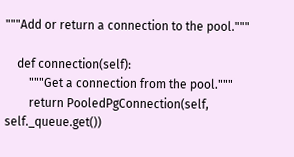"""Add or return a connection to the pool."""

    def connection(self):
        """Get a connection from the pool."""
        return PooledPgConnection(self, self._queue.get())